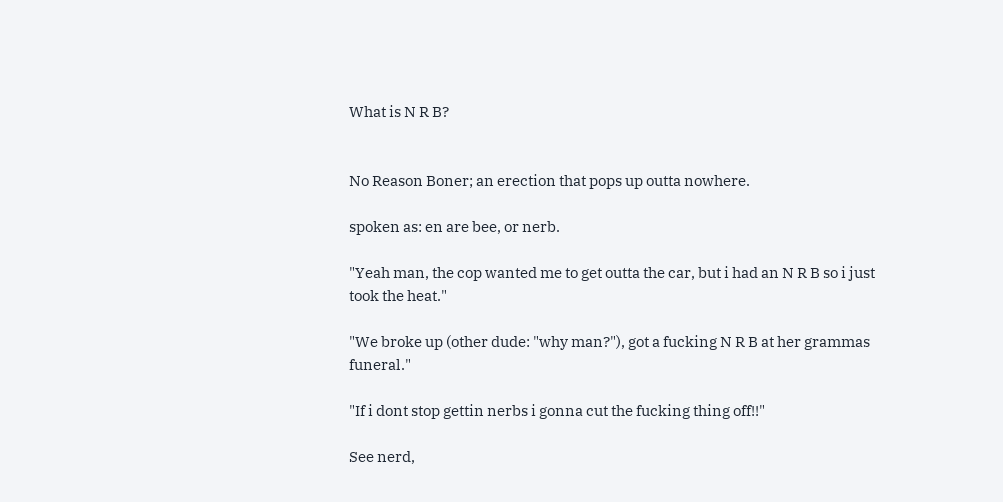What is N R B?


No Reason Boner; an erection that pops up outta nowhere.

spoken as: en are bee, or nerb.

"Yeah man, the cop wanted me to get outta the car, but i had an N R B so i just took the heat."

"We broke up (other dude: "why man?"), got a fucking N R B at her grammas funeral."

"If i dont stop gettin nerbs i gonna cut the fucking thing off!!"

See nerd,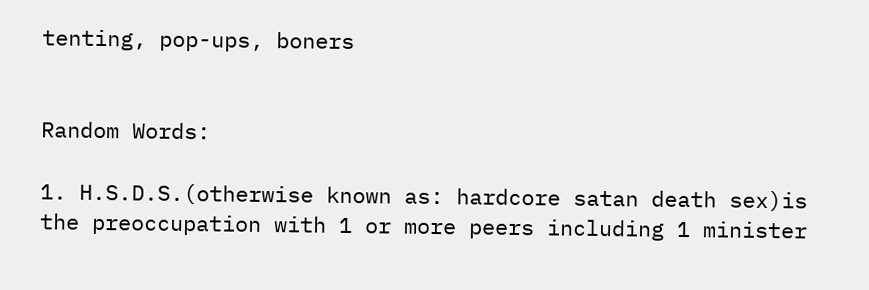tenting, pop-ups, boners


Random Words:

1. H.S.D.S.(otherwise known as: hardcore satan death sex)is the preoccupation with 1 or more peers including 1 minister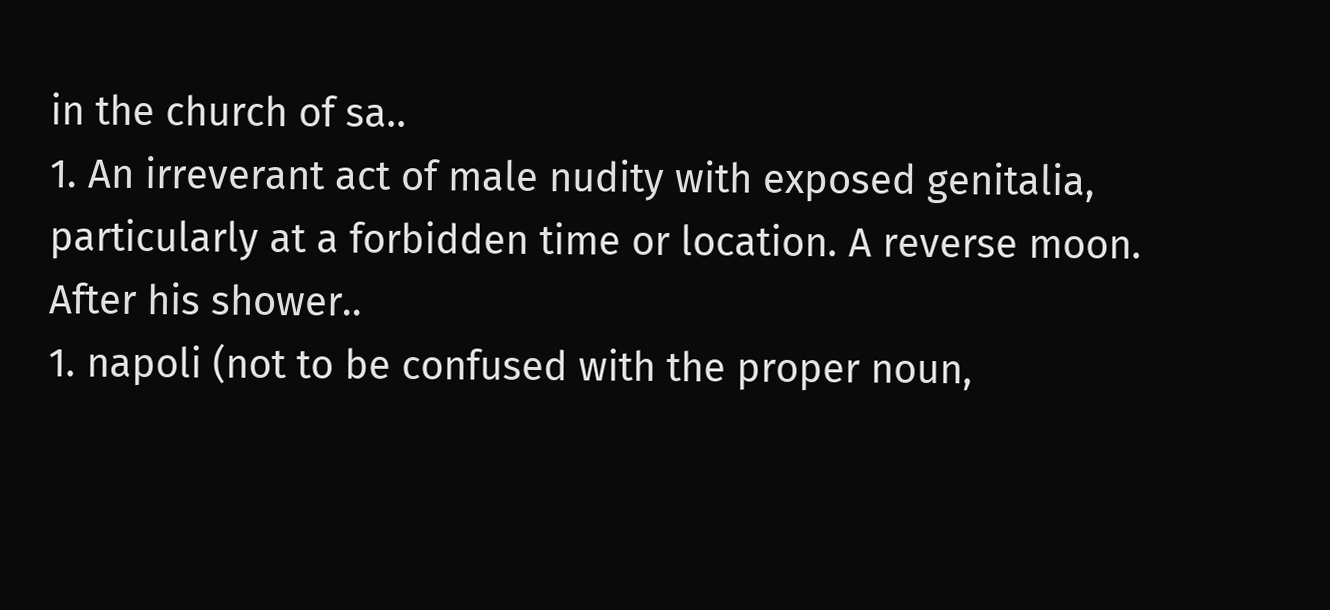in the church of sa..
1. An irreverant act of male nudity with exposed genitalia, particularly at a forbidden time or location. A reverse moon. After his shower..
1. napoli (not to be confused with the proper noun,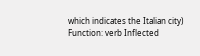which indicates the Italian city) Function: verb Inflected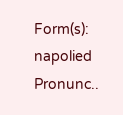Form(s): napolied Pronunc..